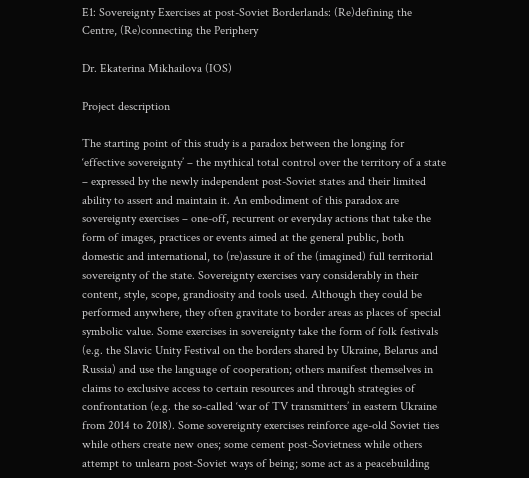E1: Sovereignty Exercises at post-Soviet Borderlands: (Re)defining the Centre, (Re)connecting the Periphery

Dr. Ekaterina Mikhailova (IOS)

Project description

The starting point of this study is a paradox between the longing for ‘effective sovereignty’ – the mythical total control over the territory of a state – expressed by the newly independent post-Soviet states and their limited ability to assert and maintain it. An embodiment of this paradox are sovereignty exercises – one-off, recurrent or everyday actions that take the form of images, practices or events aimed at the general public, both domestic and international, to (re)assure it of the (imagined) full territorial sovereignty of the state. Sovereignty exercises vary considerably in their content, style, scope, grandiosity and tools used. Although they could be performed anywhere, they often gravitate to border areas as places of special symbolic value. Some exercises in sovereignty take the form of folk festivals (e.g. the Slavic Unity Festival on the borders shared by Ukraine, Belarus and Russia) and use the language of cooperation; others manifest themselves in claims to exclusive access to certain resources and through strategies of confrontation (e.g. the so-called ‘war of TV transmitters’ in eastern Ukraine from 2014 to 2018). Some sovereignty exercises reinforce age-old Soviet ties while others create new ones; some cement post-Sovietness while others attempt to unlearn post-Soviet ways of being; some act as a peacebuilding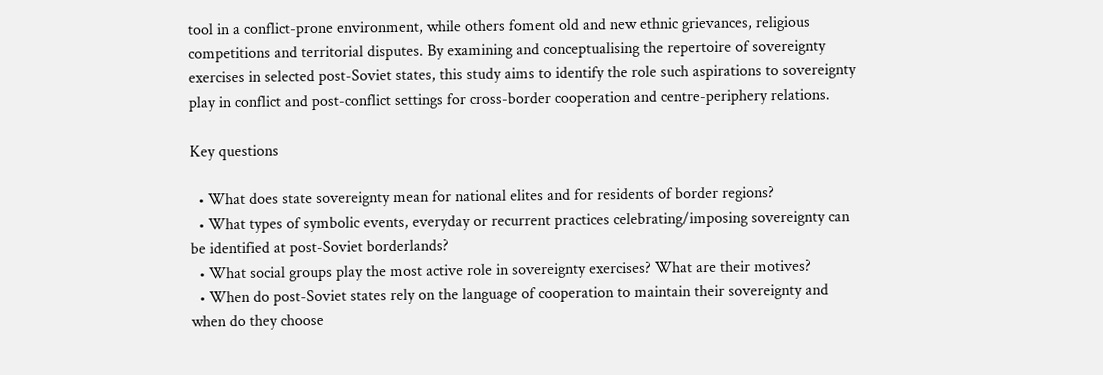tool in a conflict-prone environment, while others foment old and new ethnic grievances, religious competitions and territorial disputes. By examining and conceptualising the repertoire of sovereignty exercises in selected post-Soviet states, this study aims to identify the role such aspirations to sovereignty play in conflict and post-conflict settings for cross-border cooperation and centre-periphery relations.

Key questions

  • What does state sovereignty mean for national elites and for residents of border regions?
  • What types of symbolic events, everyday or recurrent practices celebrating/imposing sovereignty can be identified at post-Soviet borderlands?
  • What social groups play the most active role in sovereignty exercises? What are their motives?
  • When do post-Soviet states rely on the language of cooperation to maintain their sovereignty and when do they choose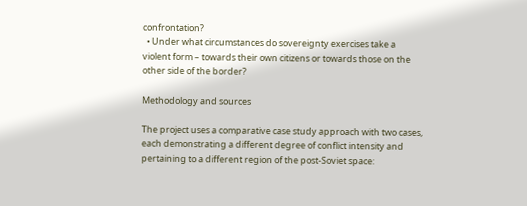confrontation?
  • Under what circumstances do sovereignty exercises take a violent form – towards their own citizens or towards those on the other side of the border?

Methodology and sources

The project uses a comparative case study approach with two cases, each demonstrating a different degree of conflict intensity and pertaining to a different region of the post-Soviet space: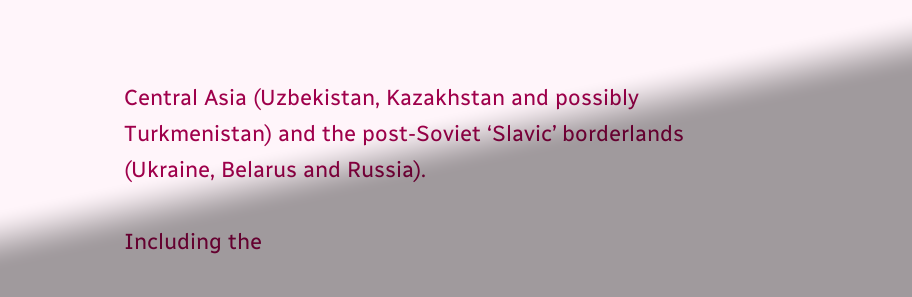Central Asia (Uzbekistan, Kazakhstan and possibly Turkmenistan) and the post-Soviet ‘Slavic’ borderlands (Ukraine, Belarus and Russia).

Including the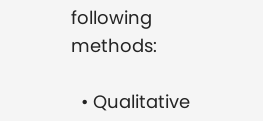following methods:

  • Qualitative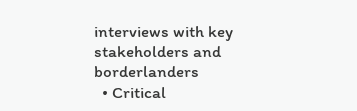interviews with key stakeholders and borderlanders
  • Critical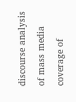discourse analysis of mass media coverage of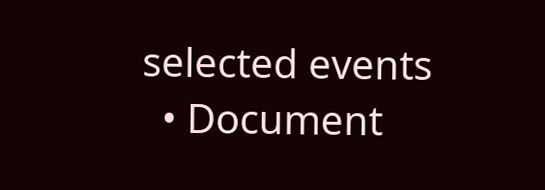selected events
  • Document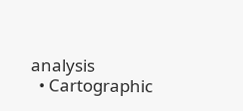analysis
  • Cartographic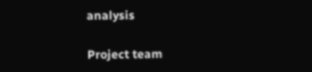analysis

Project team